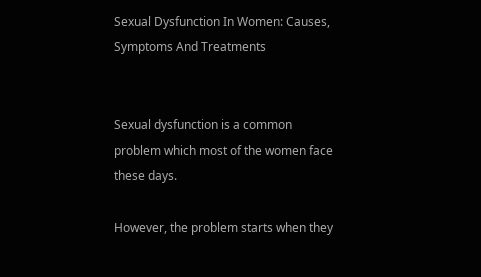Sexual Dysfunction In Women: Causes, Symptoms And Treatments


Sexual dysfunction is a common problem which most of the women face these days.

However, the problem starts when they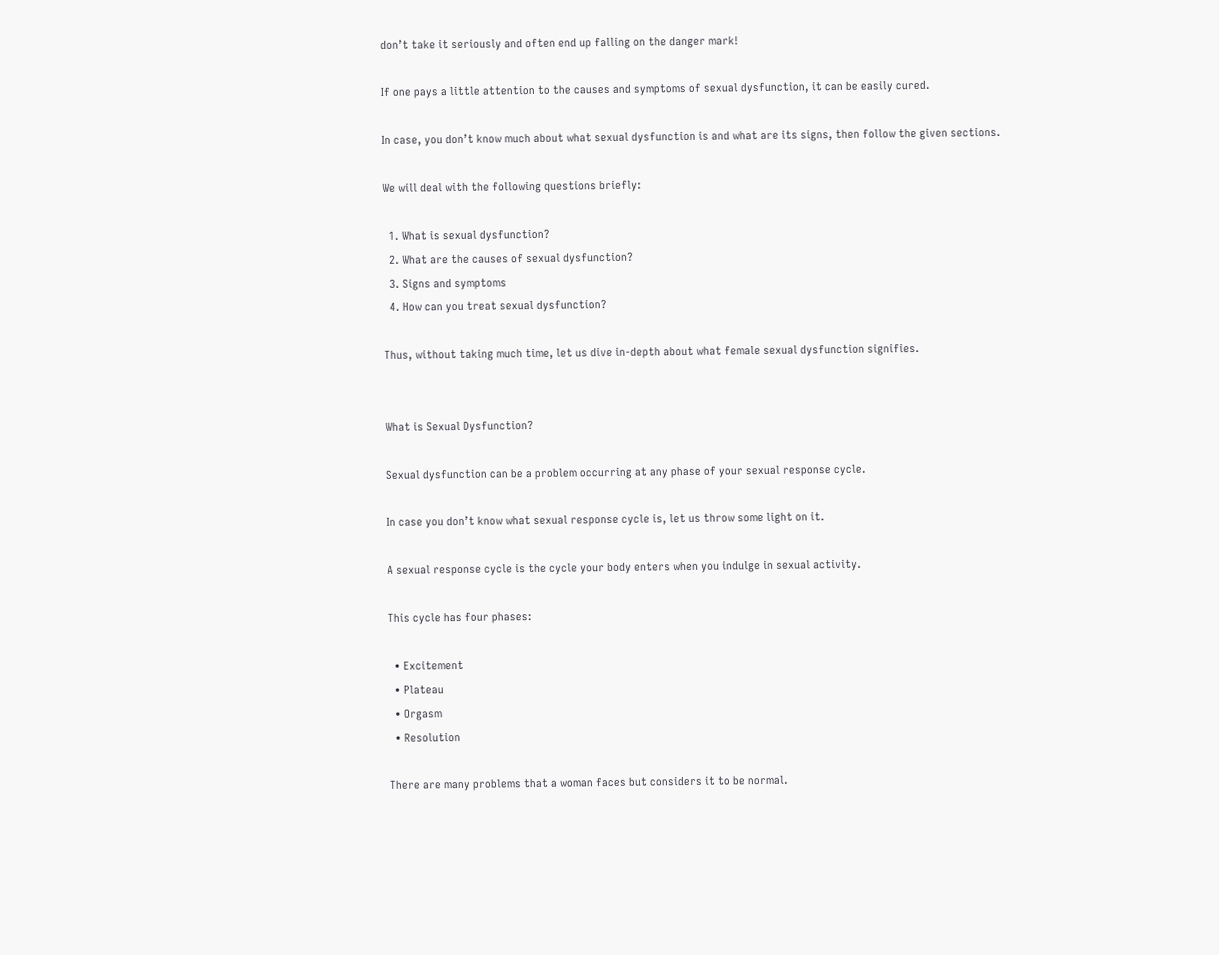don’t take it seriously and often end up falling on the danger mark!

If one pays a little attention to the causes and symptoms of sexual dysfunction, it can be easily cured.

In case, you don’t know much about what sexual dysfunction is and what are its signs, then follow the given sections.

We will deal with the following questions briefly:

  1. What is sexual dysfunction?
  2. What are the causes of sexual dysfunction?
  3. Signs and symptoms
  4. How can you treat sexual dysfunction?

Thus, without taking much time, let us dive in-depth about what female sexual dysfunction signifies.


What is Sexual Dysfunction?

Sexual dysfunction can be a problem occurring at any phase of your sexual response cycle.

In case you don’t know what sexual response cycle is, let us throw some light on it.

A sexual response cycle is the cycle your body enters when you indulge in sexual activity.

This cycle has four phases:

  • Excitement
  • Plateau
  • Orgasm
  • Resolution

There are many problems that a woman faces but considers it to be normal.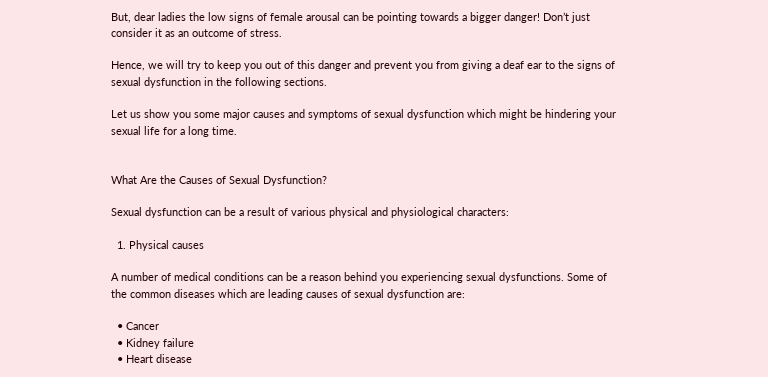But, dear ladies the low signs of female arousal can be pointing towards a bigger danger! Don’t just consider it as an outcome of stress.

Hence, we will try to keep you out of this danger and prevent you from giving a deaf ear to the signs of sexual dysfunction in the following sections.

Let us show you some major causes and symptoms of sexual dysfunction which might be hindering your sexual life for a long time.


What Are the Causes of Sexual Dysfunction?

Sexual dysfunction can be a result of various physical and physiological characters:

  1. Physical causes

A number of medical conditions can be a reason behind you experiencing sexual dysfunctions. Some of the common diseases which are leading causes of sexual dysfunction are:

  • Cancer
  • Kidney failure
  • Heart disease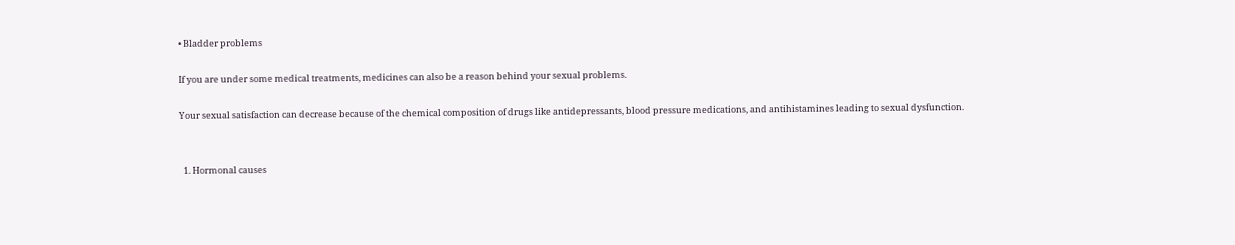• Bladder problems

If you are under some medical treatments, medicines can also be a reason behind your sexual problems.

Your sexual satisfaction can decrease because of the chemical composition of drugs like antidepressants, blood pressure medications, and antihistamines leading to sexual dysfunction.


  1. Hormonal causes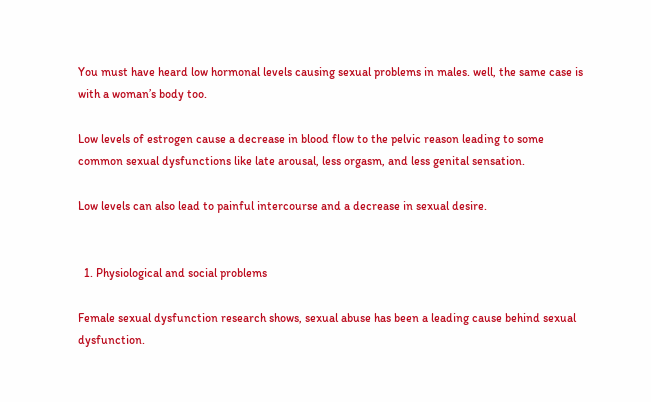You must have heard low hormonal levels causing sexual problems in males. well, the same case is with a woman’s body too.

Low levels of estrogen cause a decrease in blood flow to the pelvic reason leading to some common sexual dysfunctions like late arousal, less orgasm, and less genital sensation.

Low levels can also lead to painful intercourse and a decrease in sexual desire.


  1. Physiological and social problems

Female sexual dysfunction research shows, sexual abuse has been a leading cause behind sexual dysfunction.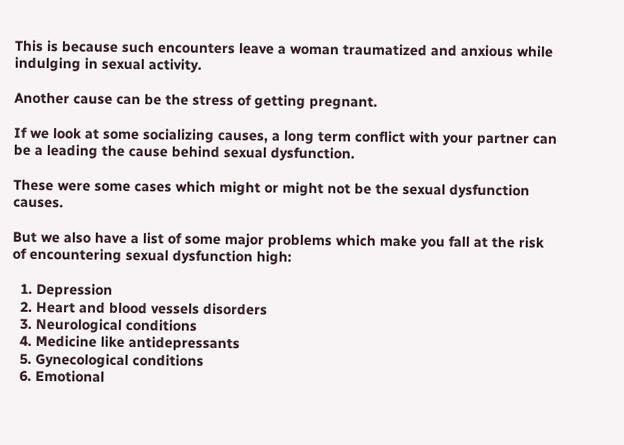This is because such encounters leave a woman traumatized and anxious while indulging in sexual activity.

Another cause can be the stress of getting pregnant.

If we look at some socializing causes, a long term conflict with your partner can be a leading the cause behind sexual dysfunction.

These were some cases which might or might not be the sexual dysfunction causes.

But we also have a list of some major problems which make you fall at the risk of encountering sexual dysfunction high:

  1. Depression
  2. Heart and blood vessels disorders
  3. Neurological conditions
  4. Medicine like antidepressants
  5. Gynecological conditions
  6. Emotional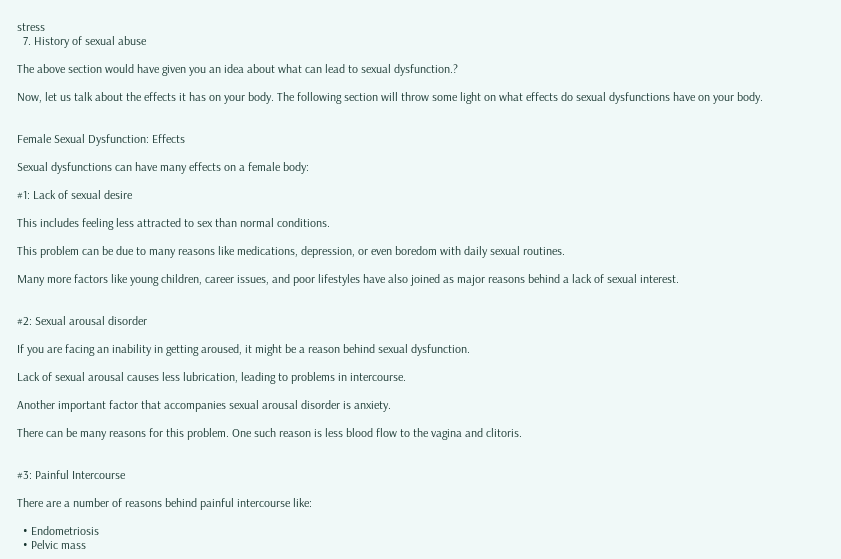stress
  7. History of sexual abuse

The above section would have given you an idea about what can lead to sexual dysfunction.?

Now, let us talk about the effects it has on your body. The following section will throw some light on what effects do sexual dysfunctions have on your body.


Female Sexual Dysfunction: Effects

Sexual dysfunctions can have many effects on a female body:

#1: Lack of sexual desire

This includes feeling less attracted to sex than normal conditions.

This problem can be due to many reasons like medications, depression, or even boredom with daily sexual routines.

Many more factors like young children, career issues, and poor lifestyles have also joined as major reasons behind a lack of sexual interest.


#2: Sexual arousal disorder

If you are facing an inability in getting aroused, it might be a reason behind sexual dysfunction.

Lack of sexual arousal causes less lubrication, leading to problems in intercourse.

Another important factor that accompanies sexual arousal disorder is anxiety.

There can be many reasons for this problem. One such reason is less blood flow to the vagina and clitoris.


#3: Painful Intercourse

There are a number of reasons behind painful intercourse like:

  • Endometriosis
  • Pelvic mass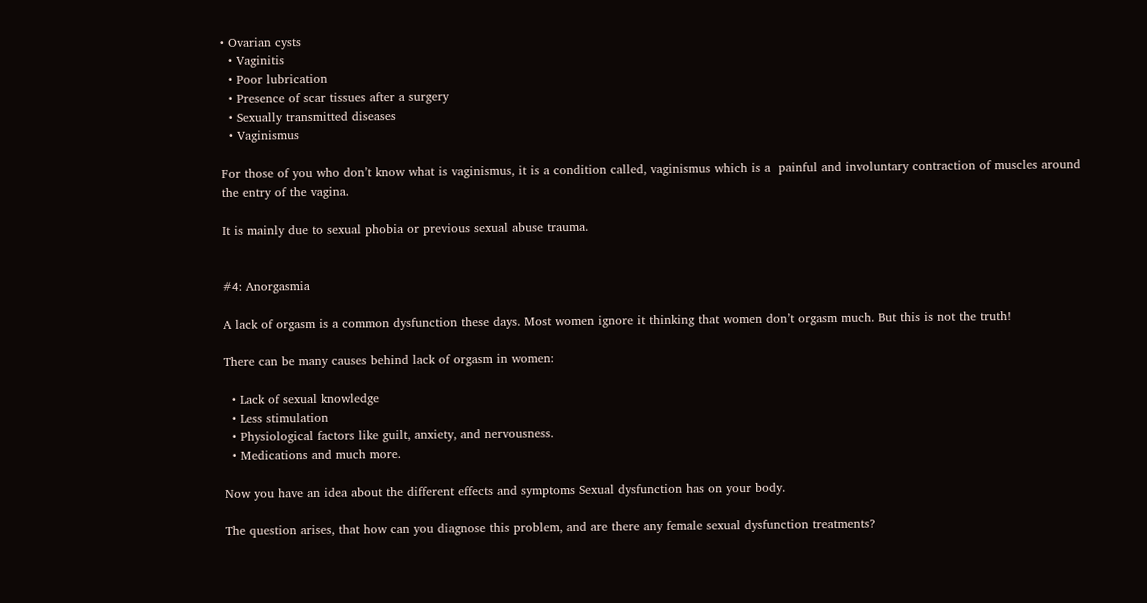• Ovarian cysts
  • Vaginitis
  • Poor lubrication
  • Presence of scar tissues after a surgery
  • Sexually transmitted diseases
  • Vaginismus

For those of you who don’t know what is vaginismus, it is a condition called, vaginismus which is a  painful and involuntary contraction of muscles around the entry of the vagina.

It is mainly due to sexual phobia or previous sexual abuse trauma.


#4: Anorgasmia

A lack of orgasm is a common dysfunction these days. Most women ignore it thinking that women don’t orgasm much. But this is not the truth!

There can be many causes behind lack of orgasm in women:

  • Lack of sexual knowledge
  • Less stimulation
  • Physiological factors like guilt, anxiety, and nervousness.
  • Medications and much more.

Now you have an idea about the different effects and symptoms Sexual dysfunction has on your body.

The question arises, that how can you diagnose this problem, and are there any female sexual dysfunction treatments?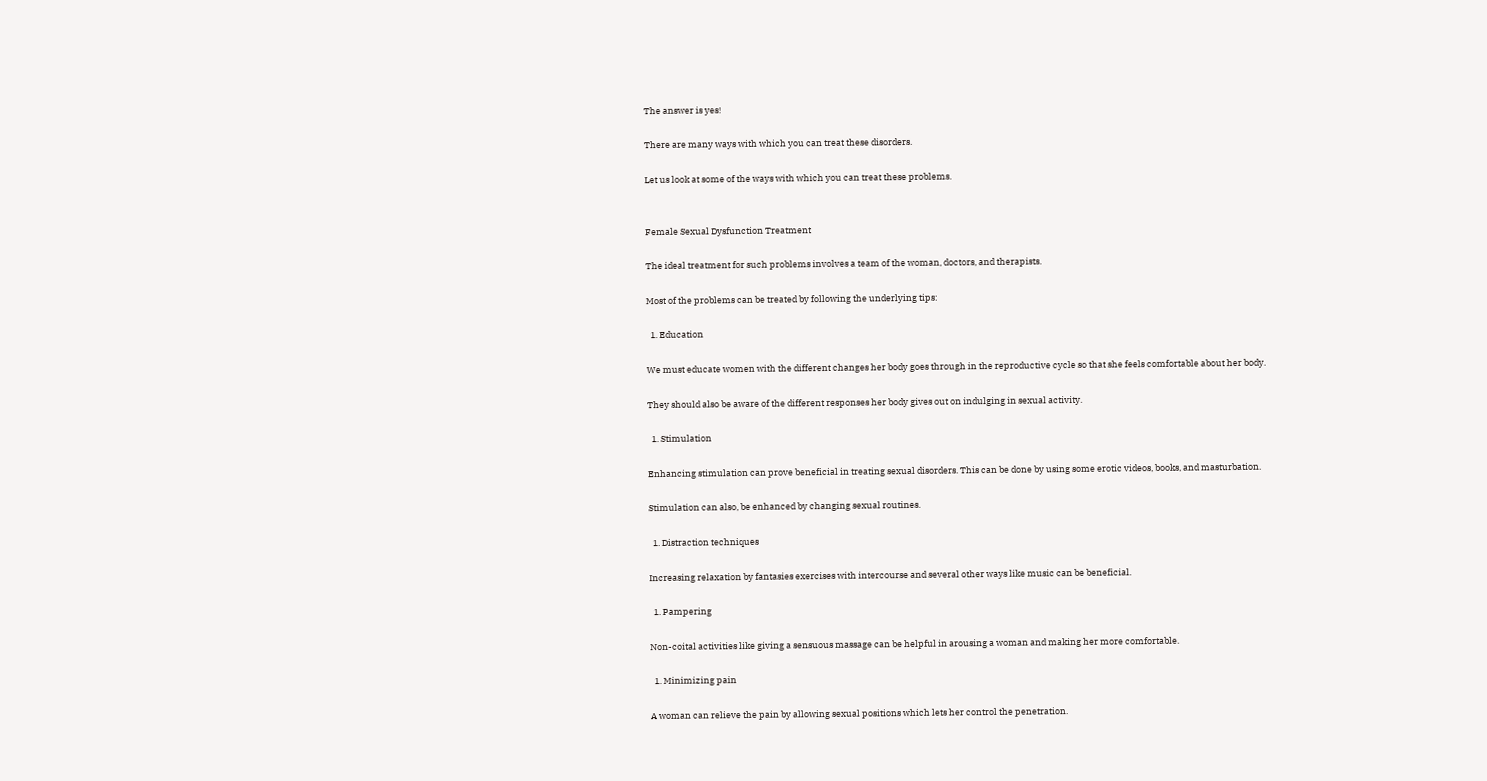The answer is yes!

There are many ways with which you can treat these disorders.

Let us look at some of the ways with which you can treat these problems.


Female Sexual Dysfunction Treatment

The ideal treatment for such problems involves a team of the woman, doctors, and therapists.

Most of the problems can be treated by following the underlying tips:

  1. Education

We must educate women with the different changes her body goes through in the reproductive cycle so that she feels comfortable about her body.

They should also be aware of the different responses her body gives out on indulging in sexual activity.

  1. Stimulation

Enhancing stimulation can prove beneficial in treating sexual disorders. This can be done by using some erotic videos, books, and masturbation.

Stimulation can also, be enhanced by changing sexual routines.

  1. Distraction techniques

Increasing relaxation by fantasies exercises with intercourse and several other ways like music can be beneficial.

  1. Pampering

Non-coital activities like giving a sensuous massage can be helpful in arousing a woman and making her more comfortable.

  1. Minimizing pain

A woman can relieve the pain by allowing sexual positions which lets her control the penetration.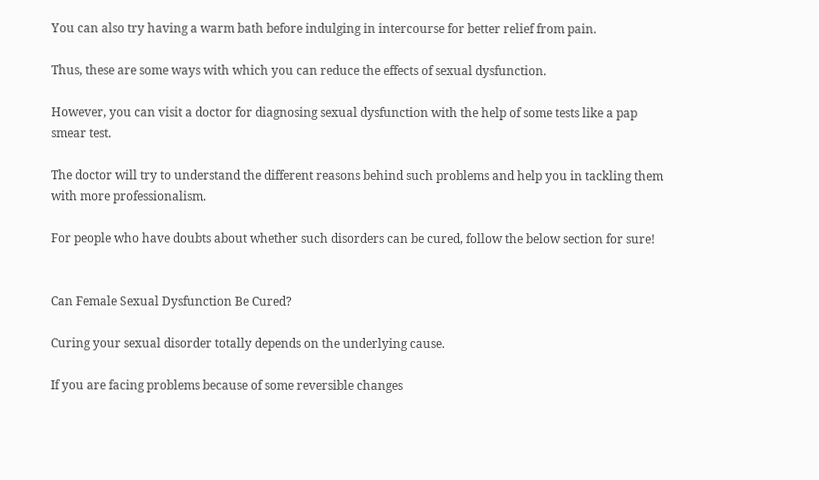You can also try having a warm bath before indulging in intercourse for better relief from pain.

Thus, these are some ways with which you can reduce the effects of sexual dysfunction.

However, you can visit a doctor for diagnosing sexual dysfunction with the help of some tests like a pap smear test.

The doctor will try to understand the different reasons behind such problems and help you in tackling them with more professionalism.

For people who have doubts about whether such disorders can be cured, follow the below section for sure!


Can Female Sexual Dysfunction Be Cured?

Curing your sexual disorder totally depends on the underlying cause.

If you are facing problems because of some reversible changes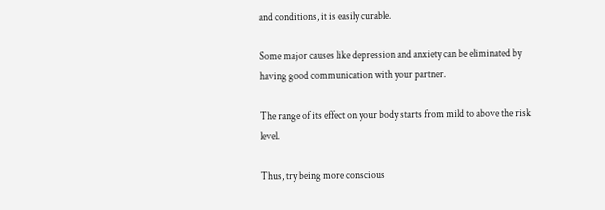and conditions, it is easily curable.

Some major causes like depression and anxiety can be eliminated by having good communication with your partner.

The range of its effect on your body starts from mild to above the risk level.

Thus, try being more conscious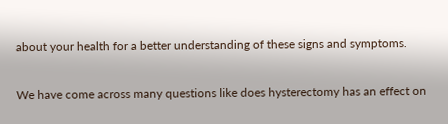about your health for a better understanding of these signs and symptoms.

We have come across many questions like does hysterectomy has an effect on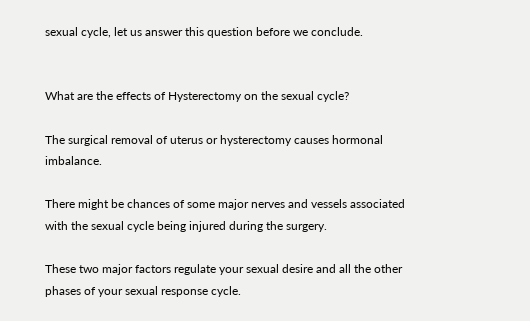sexual cycle, let us answer this question before we conclude.


What are the effects of Hysterectomy on the sexual cycle?

The surgical removal of uterus or hysterectomy causes hormonal imbalance.

There might be chances of some major nerves and vessels associated with the sexual cycle being injured during the surgery.

These two major factors regulate your sexual desire and all the other phases of your sexual response cycle.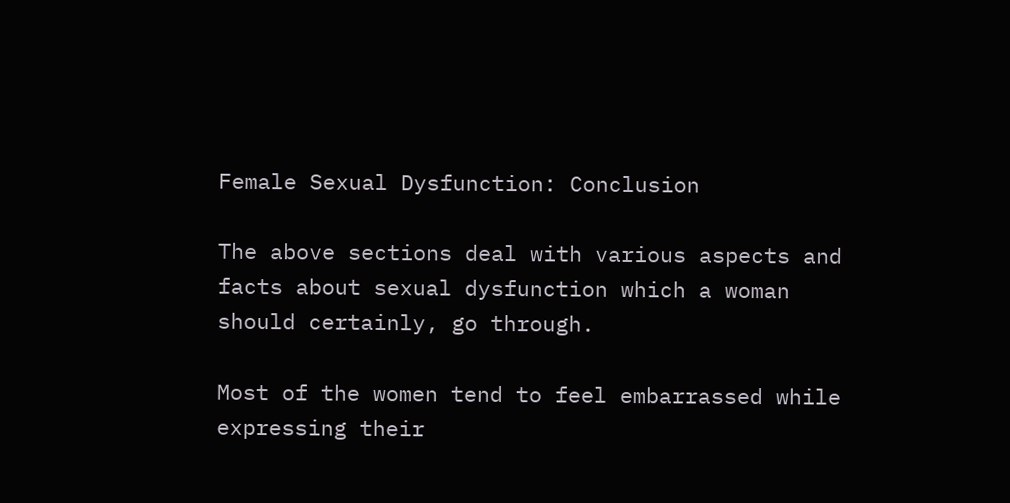Female Sexual Dysfunction: Conclusion

The above sections deal with various aspects and facts about sexual dysfunction which a woman should certainly, go through.

Most of the women tend to feel embarrassed while expressing their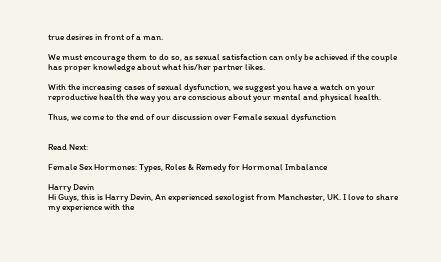true desires in front of a man.

We must encourage them to do so, as sexual satisfaction can only be achieved if the couple has proper knowledge about what his/her partner likes.

With the increasing cases of sexual dysfunction, we suggest you have a watch on your reproductive health the way you are conscious about your mental and physical health.

Thus, we come to the end of our discussion over Female sexual dysfunction


Read Next:

Female Sex Hormones: Types, Roles & Remedy for Hormonal Imbalance

Harry Devin
Hi Guys, this is Harry Devin, An experienced sexologist from Manchester, UK. I love to share my experience with the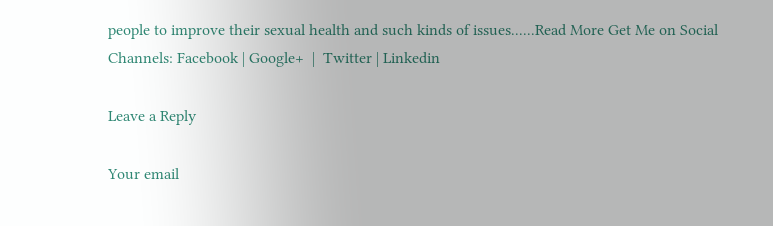people to improve their sexual health and such kinds of issues......Read More Get Me on Social Channels: Facebook | Google+  |  Twitter | Linkedin

Leave a Reply

Your email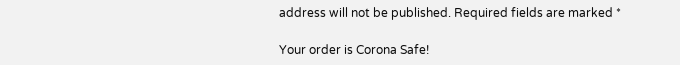address will not be published. Required fields are marked *

Your order is Corona Safe!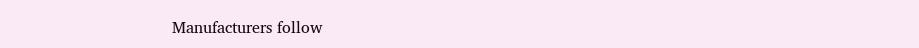Manufacturers follow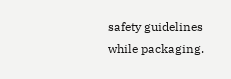safety guidelines while packaging.